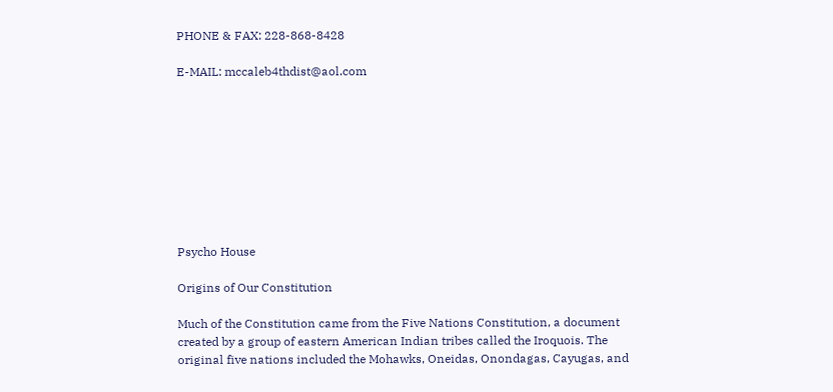PHONE & FAX: 228-868-8428

E-MAIL: mccaleb4thdist@aol.com









Psycho House

Origins of Our Constitution

Much of the Constitution came from the Five Nations Constitution, a document created by a group of eastern American Indian tribes called the Iroquois. The original five nations included the Mohawks, Oneidas, Onondagas, Cayugas, and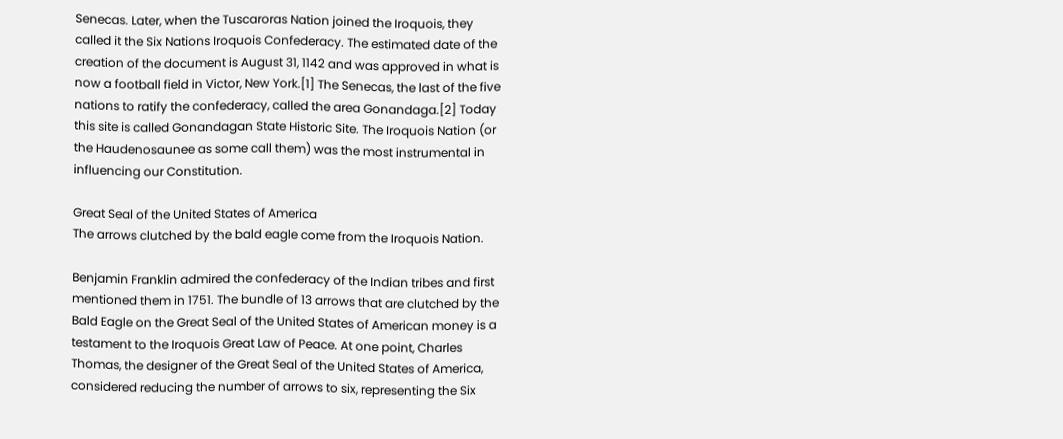Senecas. Later, when the Tuscaroras Nation joined the Iroquois, they called it the Six Nations Iroquois Confederacy. The estimated date of the creation of the document is August 31, 1142 and was approved in what is now a football field in Victor, New York.[1] The Senecas, the last of the five nations to ratify the confederacy, called the area Gonandaga.[2] Today this site is called Gonandagan State Historic Site. The Iroquois Nation (or the Haudenosaunee as some call them) was the most instrumental in influencing our Constitution.

Great Seal of the United States of America
The arrows clutched by the bald eagle come from the Iroquois Nation.

Benjamin Franklin admired the confederacy of the Indian tribes and first mentioned them in 1751. The bundle of 13 arrows that are clutched by the Bald Eagle on the Great Seal of the United States of American money is a testament to the Iroquois Great Law of Peace. At one point, Charles Thomas, the designer of the Great Seal of the United States of America, considered reducing the number of arrows to six, representing the Six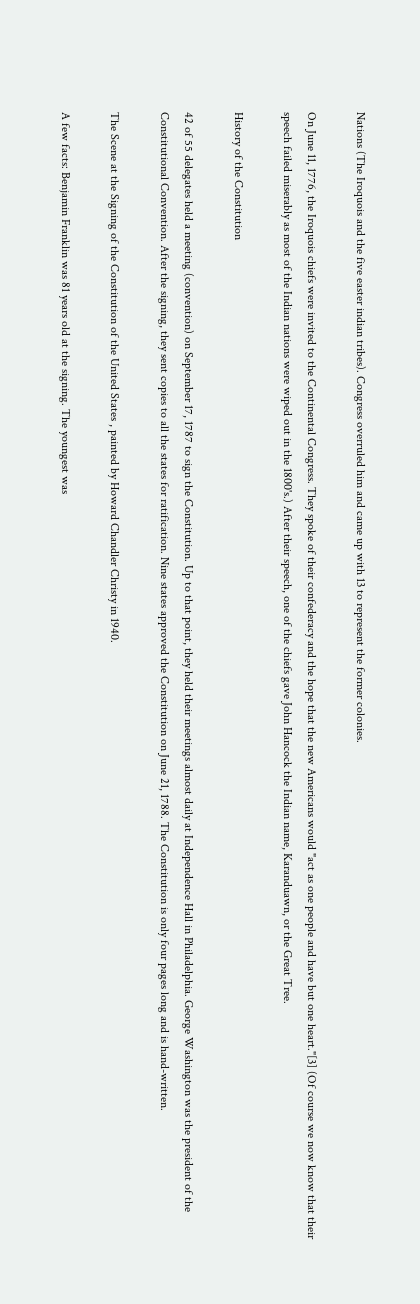Nations (The Iroquois and the five easter indian tribes). Congress overruled him and came up with 13 to represent the former colonies.

On June 11, 1776, the Iroquois chiefs were invited to the Continental Congress. They spoke of their confederacy and the hope that the new Americans would "act as one people and have but one heart."[3] (Of course we now know that their speech failed miserably as most of the Indian nations were wiped out in the 1800's.) After their speech, one of the chiefs gave John Hancock the Indian name, Karanduawn, or the Great Tree.

History of the Constitution

42 of 55 delegates held a meeting (convention) on September 17, 1787 to sign the Constitution. Up to that point, they held their meetings almost daily at Independence Hall in Philadelphia. George Washington was the president of the Constitutional Convention. After the signing, they sent copies to all the states for ratification. Nine states approved the Constitution on June 21, 1788. The Constitution is only four pages long and is hand-written.

The Scene at the Signing of the Constitution of the United States , painted by Howard Chandler Christy in 1940.

A few facts: Benjamin Franklin was 81 years old at the signing. The youngest was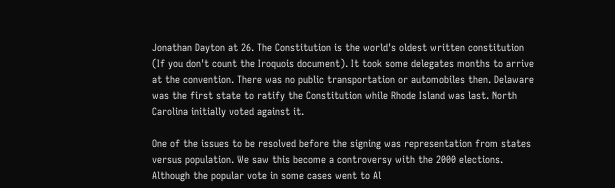Jonathan Dayton at 26. The Constitution is the world's oldest written constitution (If you don't count the Iroquois document). It took some delegates months to arrive at the convention. There was no public transportation or automobiles then. Delaware was the first state to ratify the Constitution while Rhode Island was last. North Carolina initially voted against it.

One of the issues to be resolved before the signing was representation from states versus population. We saw this become a controversy with the 2000 elections. Although the popular vote in some cases went to Al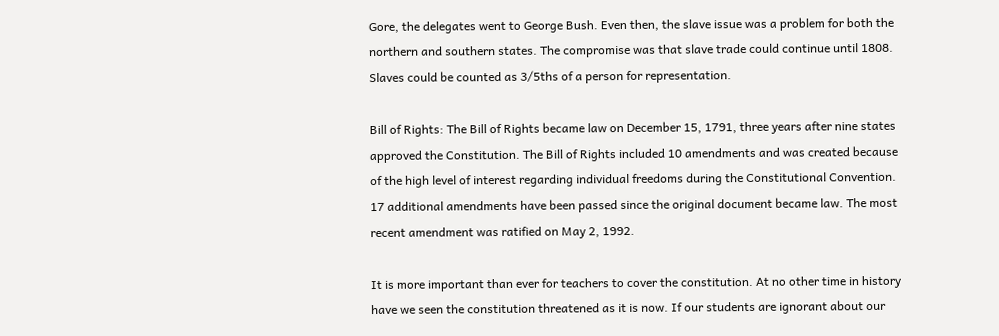Gore, the delegates went to George Bush. Even then, the slave issue was a problem for both the northern and southern states. The compromise was that slave trade could continue until 1808. Slaves could be counted as 3/5ths of a person for representation.

Bill of Rights: The Bill of Rights became law on December 15, 1791, three years after nine states approved the Constitution. The Bill of Rights included 10 amendments and was created because of the high level of interest regarding individual freedoms during the Constitutional Convention. 17 additional amendments have been passed since the original document became law. The most recent amendment was ratified on May 2, 1992.

It is more important than ever for teachers to cover the constitution. At no other time in history have we seen the constitution threatened as it is now. If our students are ignorant about our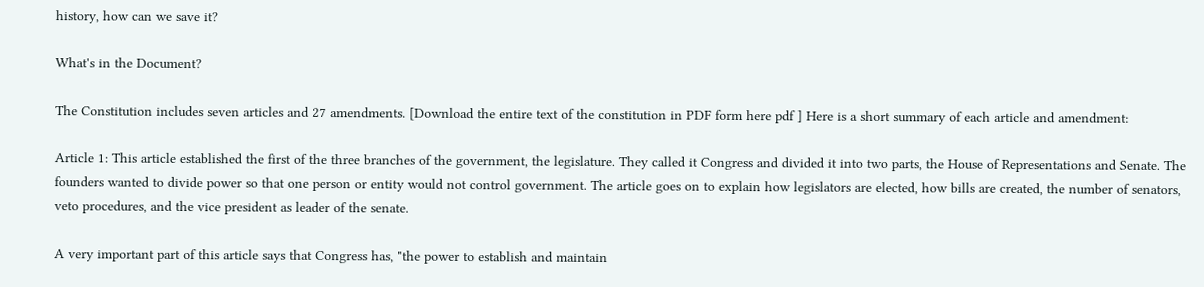history, how can we save it?

What's in the Document?

The Constitution includes seven articles and 27 amendments. [Download the entire text of the constitution in PDF form here pdf ] Here is a short summary of each article and amendment:

Article 1: This article established the first of the three branches of the government, the legislature. They called it Congress and divided it into two parts, the House of Representations and Senate. The founders wanted to divide power so that one person or entity would not control government. The article goes on to explain how legislators are elected, how bills are created, the number of senators, veto procedures, and the vice president as leader of the senate.

A very important part of this article says that Congress has, "the power to establish and maintain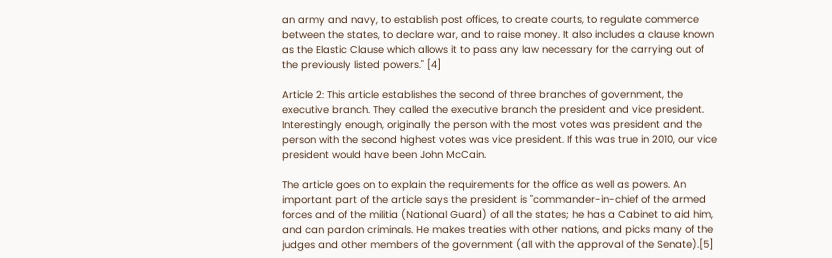an army and navy, to establish post offices, to create courts, to regulate commerce between the states, to declare war, and to raise money. It also includes a clause known as the Elastic Clause which allows it to pass any law necessary for the carrying out of the previously listed powers." [4]

Article 2: This article establishes the second of three branches of government, the executive branch. They called the executive branch the president and vice president. Interestingly enough, originally the person with the most votes was president and the person with the second highest votes was vice president. If this was true in 2010, our vice president would have been John McCain.

The article goes on to explain the requirements for the office as well as powers. An important part of the article says the president is "commander-in-chief of the armed forces and of the militia (National Guard) of all the states; he has a Cabinet to aid him, and can pardon criminals. He makes treaties with other nations, and picks many of the judges and other members of the government (all with the approval of the Senate).[5]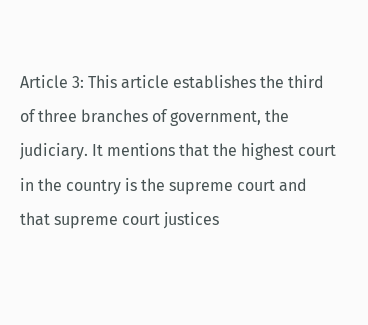Article 3: This article establishes the third of three branches of government, the judiciary. It mentions that the highest court in the country is the supreme court and that supreme court justices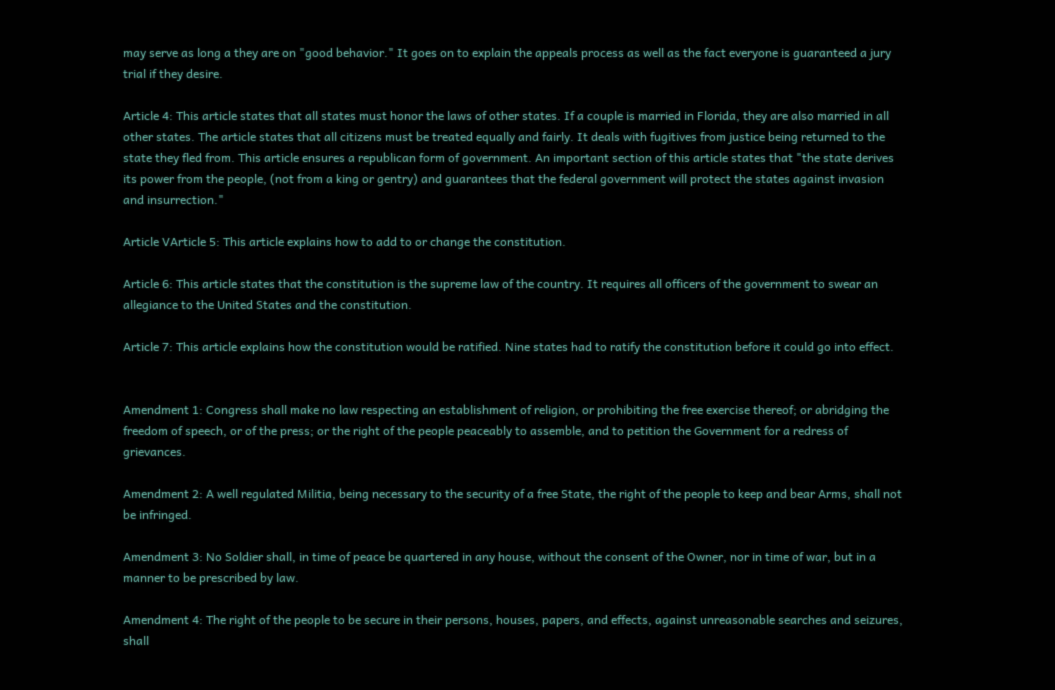may serve as long a they are on "good behavior." It goes on to explain the appeals process as well as the fact everyone is guaranteed a jury trial if they desire.

Article 4: This article states that all states must honor the laws of other states. If a couple is married in Florida, they are also married in all other states. The article states that all citizens must be treated equally and fairly. It deals with fugitives from justice being returned to the state they fled from. This article ensures a republican form of government. An important section of this article states that "the state derives its power from the people, (not from a king or gentry) and guarantees that the federal government will protect the states against invasion and insurrection."

Article VArticle 5: This article explains how to add to or change the constitution.

Article 6: This article states that the constitution is the supreme law of the country. It requires all officers of the government to swear an allegiance to the United States and the constitution.

Article 7: This article explains how the constitution would be ratified. Nine states had to ratify the constitution before it could go into effect.


Amendment 1: Congress shall make no law respecting an establishment of religion, or prohibiting the free exercise thereof; or abridging the freedom of speech, or of the press; or the right of the people peaceably to assemble, and to petition the Government for a redress of grievances.

Amendment 2: A well regulated Militia, being necessary to the security of a free State, the right of the people to keep and bear Arms, shall not be infringed.

Amendment 3: No Soldier shall, in time of peace be quartered in any house, without the consent of the Owner, nor in time of war, but in a manner to be prescribed by law.

Amendment 4: The right of the people to be secure in their persons, houses, papers, and effects, against unreasonable searches and seizures, shall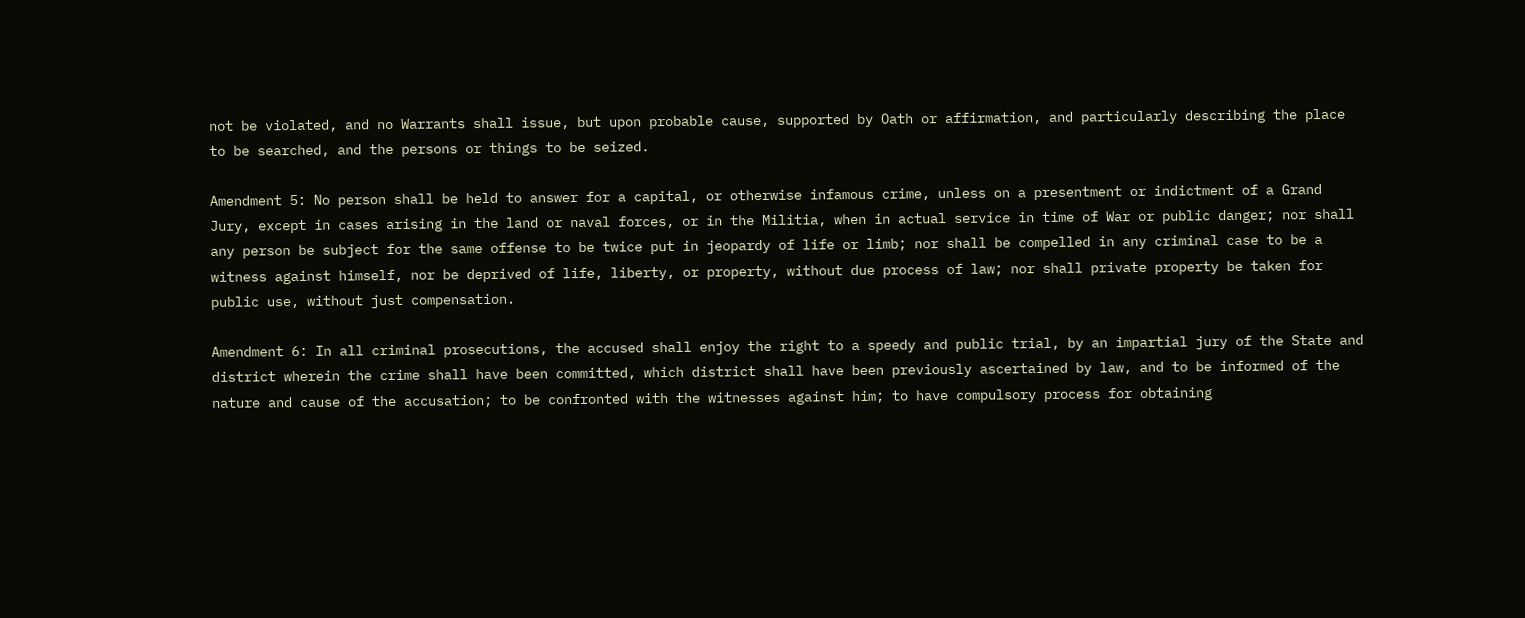not be violated, and no Warrants shall issue, but upon probable cause, supported by Oath or affirmation, and particularly describing the place to be searched, and the persons or things to be seized.

Amendment 5: No person shall be held to answer for a capital, or otherwise infamous crime, unless on a presentment or indictment of a Grand Jury, except in cases arising in the land or naval forces, or in the Militia, when in actual service in time of War or public danger; nor shall any person be subject for the same offense to be twice put in jeopardy of life or limb; nor shall be compelled in any criminal case to be a witness against himself, nor be deprived of life, liberty, or property, without due process of law; nor shall private property be taken for public use, without just compensation.

Amendment 6: In all criminal prosecutions, the accused shall enjoy the right to a speedy and public trial, by an impartial jury of the State and district wherein the crime shall have been committed, which district shall have been previously ascertained by law, and to be informed of the nature and cause of the accusation; to be confronted with the witnesses against him; to have compulsory process for obtaining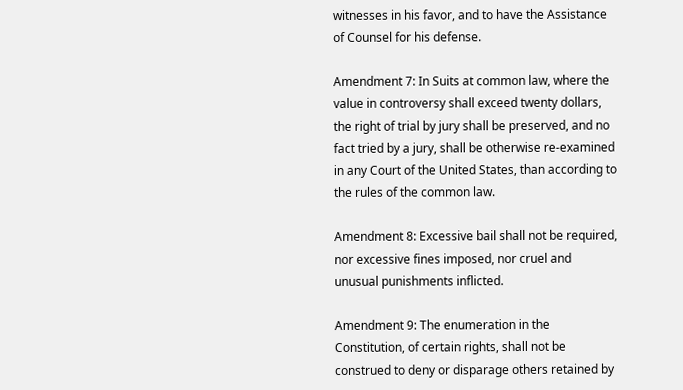witnesses in his favor, and to have the Assistance of Counsel for his defense.

Amendment 7: In Suits at common law, where the value in controversy shall exceed twenty dollars, the right of trial by jury shall be preserved, and no fact tried by a jury, shall be otherwise re-examined in any Court of the United States, than according to the rules of the common law.

Amendment 8: Excessive bail shall not be required, nor excessive fines imposed, nor cruel and unusual punishments inflicted.

Amendment 9: The enumeration in the Constitution, of certain rights, shall not be construed to deny or disparage others retained by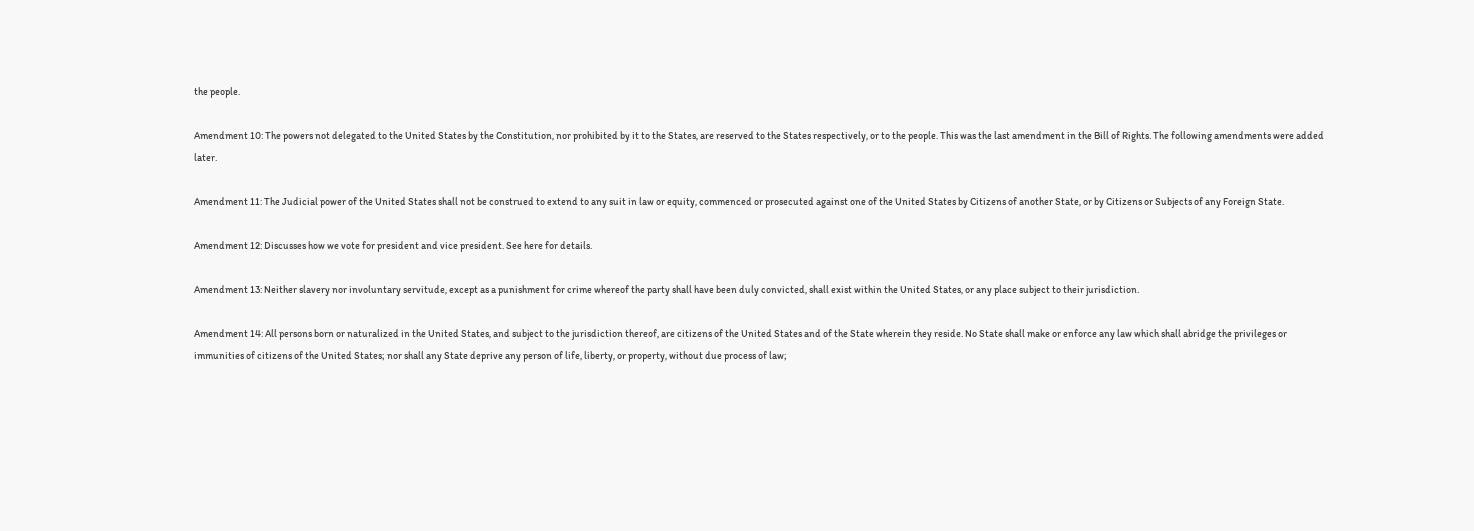the people.

Amendment 10: The powers not delegated to the United States by the Constitution, nor prohibited by it to the States, are reserved to the States respectively, or to the people. This was the last amendment in the Bill of Rights. The following amendments were added later.

Amendment 11: The Judicial power of the United States shall not be construed to extend to any suit in law or equity, commenced or prosecuted against one of the United States by Citizens of another State, or by Citizens or Subjects of any Foreign State.

Amendment 12: Discusses how we vote for president and vice president. See here for details.

Amendment 13: Neither slavery nor involuntary servitude, except as a punishment for crime whereof the party shall have been duly convicted, shall exist within the United States, or any place subject to their jurisdiction.

Amendment 14: All persons born or naturalized in the United States, and subject to the jurisdiction thereof, are citizens of the United States and of the State wherein they reside. No State shall make or enforce any law which shall abridge the privileges or immunities of citizens of the United States; nor shall any State deprive any person of life, liberty, or property, without due process of law;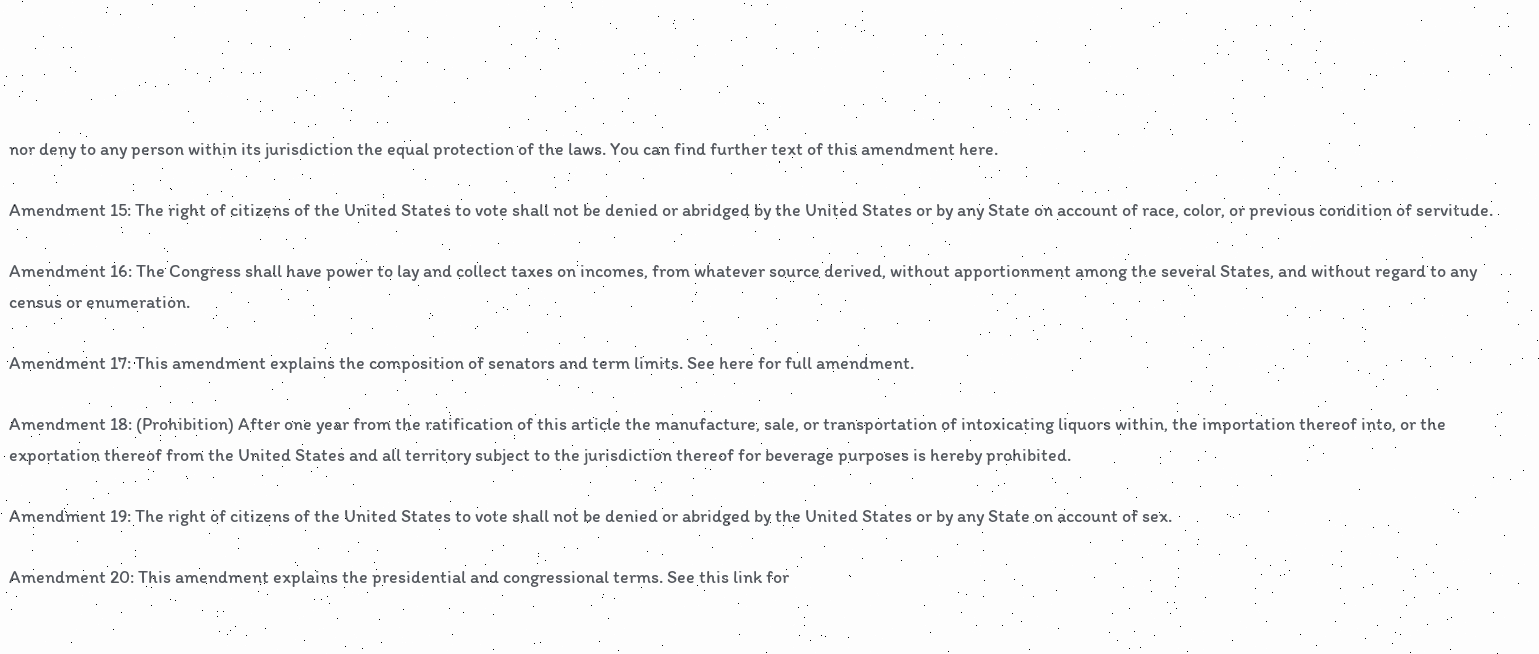nor deny to any person within its jurisdiction the equal protection of the laws. You can find further text of this amendment here.

Amendment 15: The right of citizens of the United States to vote shall not be denied or abridged by the United States or by any State on account of race, color, or previous condition of servitude.

Amendment 16: The Congress shall have power to lay and collect taxes on incomes, from whatever source derived, without apportionment among the several States, and without regard to any census or enumeration.

Amendment 17: This amendment explains the composition of senators and term limits. See here for full amendment.

Amendment 18: (Prohibition) After one year from the ratification of this article the manufacture, sale, or transportation of intoxicating liquors within, the importation thereof into, or the exportation thereof from the United States and all territory subject to the jurisdiction thereof for beverage purposes is hereby prohibited.

Amendment 19: The right of citizens of the United States to vote shall not be denied or abridged by the United States or by any State on account of sex.

Amendment 20: This amendment explains the presidential and congressional terms. See this link for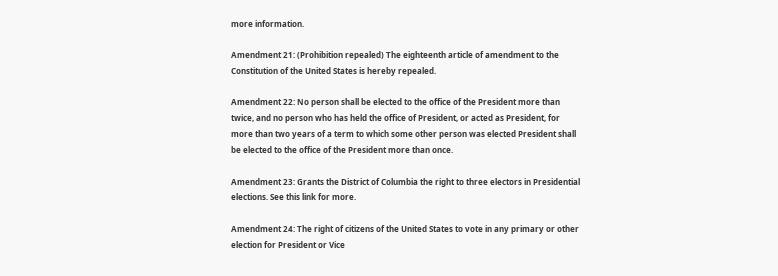more information.

Amendment 21: (Prohibition repealed) The eighteenth article of amendment to the Constitution of the United States is hereby repealed.

Amendment 22: No person shall be elected to the office of the President more than twice, and no person who has held the office of President, or acted as President, for more than two years of a term to which some other person was elected President shall be elected to the office of the President more than once.

Amendment 23: Grants the District of Columbia the right to three electors in Presidential elections. See this link for more.

Amendment 24: The right of citizens of the United States to vote in any primary or other election for President or Vice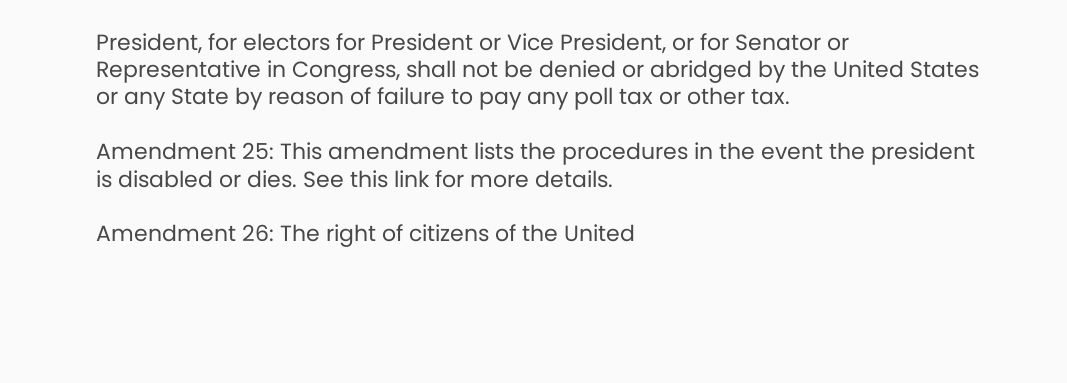President, for electors for President or Vice President, or for Senator or Representative in Congress, shall not be denied or abridged by the United States or any State by reason of failure to pay any poll tax or other tax.

Amendment 25: This amendment lists the procedures in the event the president is disabled or dies. See this link for more details.

Amendment 26: The right of citizens of the United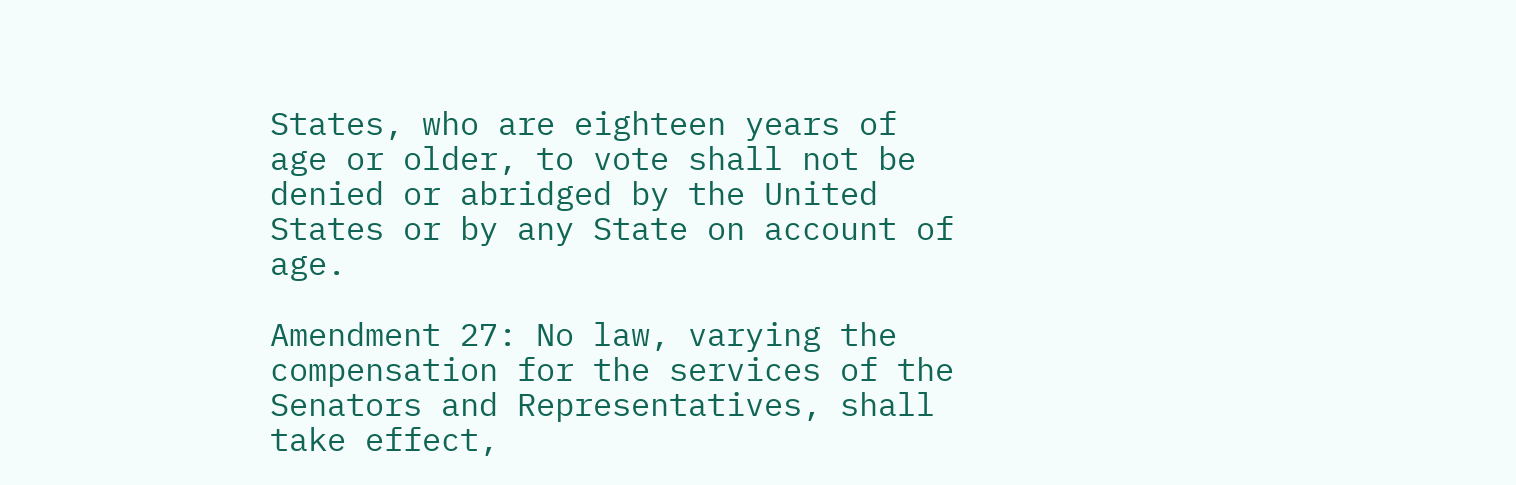States, who are eighteen years of age or older, to vote shall not be denied or abridged by the United States or by any State on account of age.

Amendment 27: No law, varying the compensation for the services of the Senators and Representatives, shall take effect,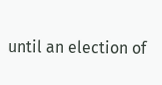until an election of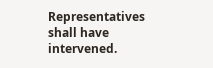Representatives shall have intervened.